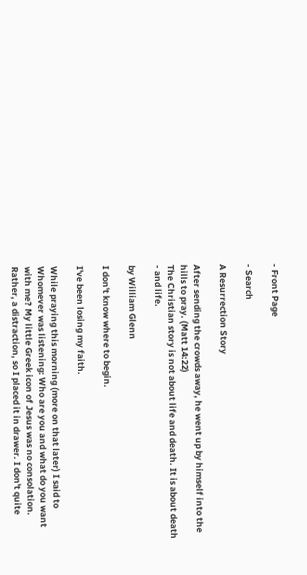- Front Page

- Search

A Resurrection Story

After sending the crowds away, he went up by himself into the hills to pray. (Matt 14:22)
The Christian story is not about life and death. It is about death - and life.

by William Glenn

I don't know where to begin.

I've been losing my faith.

While praying this morning (more on that later) I said to Whomever was listening: Who are you and what do you want with me? My little Greek icon of Jesus was no consolation. Rather, a distraction, so I placed it in drawer. I don't quite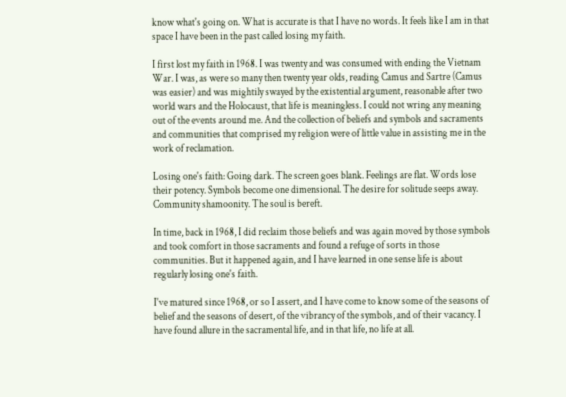know what's going on. What is accurate is that I have no words. It feels like I am in that space I have been in the past called losing my faith.

I first lost my faith in 1968. I was twenty and was consumed with ending the Vietnam War. I was, as were so many then twenty year olds, reading Camus and Sartre (Camus was easier) and was mightily swayed by the existential argument, reasonable after two world wars and the Holocaust, that life is meaningless. I could not wring any meaning out of the events around me. And the collection of beliefs and symbols and sacraments and communities that comprised my religion were of little value in assisting me in the work of reclamation.

Losing one's faith: Going dark. The screen goes blank. Feelings are flat. Words lose their potency. Symbols become one dimensional. The desire for solitude seeps away. Community shamoonity. The soul is bereft.

In time, back in 1968, I did reclaim those beliefs and was again moved by those symbols and took comfort in those sacraments and found a refuge of sorts in those communities. But it happened again, and I have learned in one sense life is about regularly losing one's faith.

I've matured since 1968, or so I assert, and I have come to know some of the seasons of belief and the seasons of desert, of the vibrancy of the symbols, and of their vacancy. I have found allure in the sacramental life, and in that life, no life at all.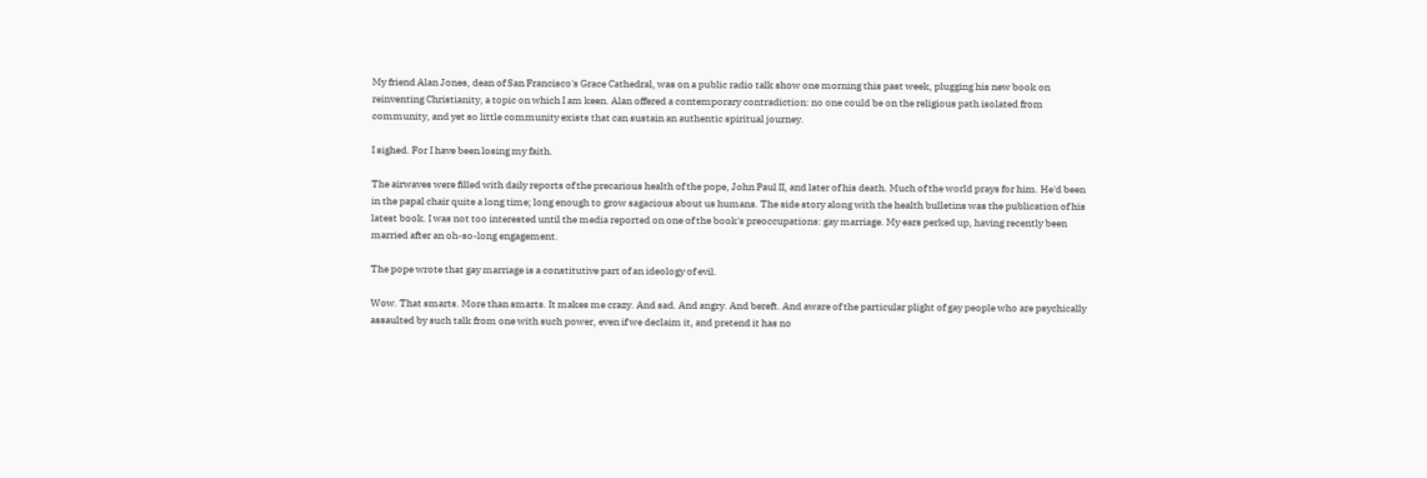My friend Alan Jones, dean of San Francisco's Grace Cathedral, was on a public radio talk show one morning this past week, plugging his new book on reinventing Christianity, a topic on which I am keen. Alan offered a contemporary contradiction: no one could be on the religious path isolated from community, and yet so little community exists that can sustain an authentic spiritual journey.

I sighed. For I have been losing my faith.

The airwaves were filled with daily reports of the precarious health of the pope, John Paul II, and later of his death. Much of the world prays for him. He'd been in the papal chair quite a long time; long enough to grow sagacious about us humans. The side story along with the health bulletins was the publication of his latest book. I was not too interested until the media reported on one of the book's preoccupations: gay marriage. My ears perked up, having recently been married after an oh-so-long engagement.

The pope wrote that gay marriage is a constitutive part of an ideology of evil.

Wow. That smarts. More than smarts. It makes me crazy. And sad. And angry. And bereft. And aware of the particular plight of gay people who are psychically assaulted by such talk from one with such power, even if we declaim it, and pretend it has no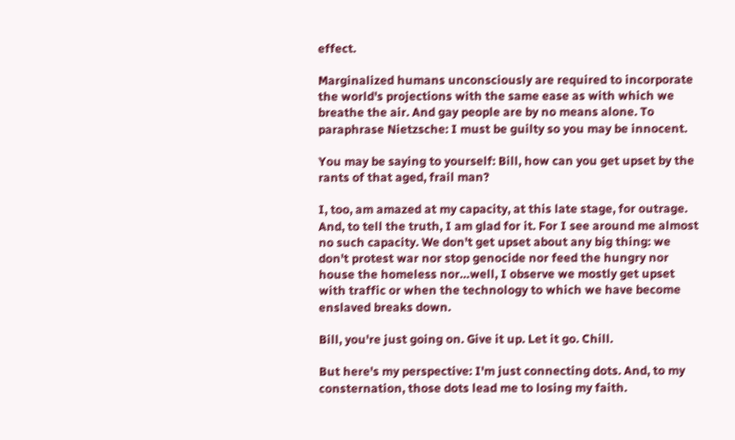effect.

Marginalized humans unconsciously are required to incorporate the world's projections with the same ease as with which we breathe the air. And gay people are by no means alone. To paraphrase Nietzsche: I must be guilty so you may be innocent.

You may be saying to yourself: Bill, how can you get upset by the rants of that aged, frail man?

I, too, am amazed at my capacity, at this late stage, for outrage. And, to tell the truth, I am glad for it. For I see around me almost no such capacity. We don't get upset about any big thing: we don't protest war nor stop genocide nor feed the hungry nor house the homeless nor…well, I observe we mostly get upset with traffic or when the technology to which we have become enslaved breaks down.

Bill, you're just going on. Give it up. Let it go. Chill.

But here's my perspective: I'm just connecting dots. And, to my consternation, those dots lead me to losing my faith.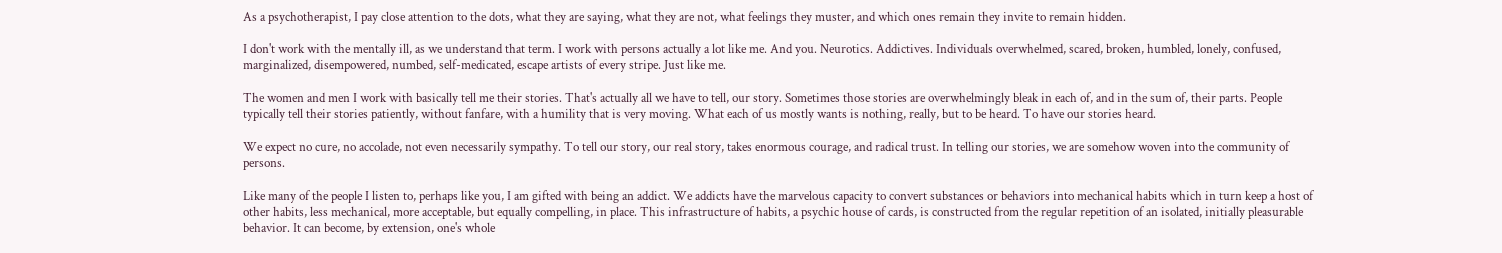As a psychotherapist, I pay close attention to the dots, what they are saying, what they are not, what feelings they muster, and which ones remain they invite to remain hidden.

I don't work with the mentally ill, as we understand that term. I work with persons actually a lot like me. And you. Neurotics. Addictives. Individuals overwhelmed, scared, broken, humbled, lonely, confused, marginalized, disempowered, numbed, self-medicated, escape artists of every stripe. Just like me.

The women and men I work with basically tell me their stories. That's actually all we have to tell, our story. Sometimes those stories are overwhelmingly bleak in each of, and in the sum of, their parts. People typically tell their stories patiently, without fanfare, with a humility that is very moving. What each of us mostly wants is nothing, really, but to be heard. To have our stories heard.

We expect no cure, no accolade, not even necessarily sympathy. To tell our story, our real story, takes enormous courage, and radical trust. In telling our stories, we are somehow woven into the community of persons.

Like many of the people I listen to, perhaps like you, I am gifted with being an addict. We addicts have the marvelous capacity to convert substances or behaviors into mechanical habits which in turn keep a host of other habits, less mechanical, more acceptable, but equally compelling, in place. This infrastructure of habits, a psychic house of cards, is constructed from the regular repetition of an isolated, initially pleasurable behavior. It can become, by extension, one's whole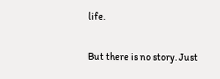life.

But there is no story. Just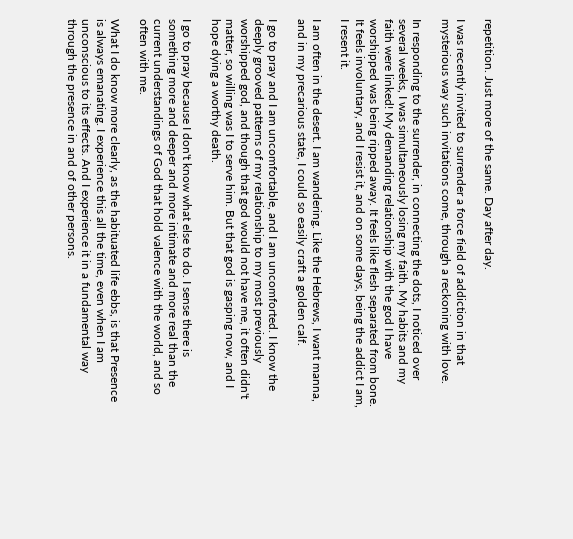repetition. Just more of the same. Day after day.

I was recently invited to surrender a force field of addiction in that mysterious way such invitations come, through a reckoning with love.

In responding to the surrender, in connecting the dots, I noticed over several weeks, I was simultaneously losing my faith. My habits and my faith were linked! My demanding relationship with the god I have worshipped was being ripped away. It feels like flesh separated from bone. It feels involuntary, and I resist it, and on some days, being the addict I am, I resent it.

I am often in the desert. I am wandering. Like the Hebrews, I want manna, and in my precarious state, I could so easily craft a golden calf.

I go to pray and I am uncomfortable, and I am uncomforted. I know the deeply grooved patterns of my relationship to my most previously worshipped god, and though that god would not have me, it often didn't matter, so willing was I to serve him. But that god is gasping now, and I hope dying a worthy death.

I go to pray because I don't know what else to do. I sense there is something more and deeper and more intimate and more real than the current understandings of God that hold valence with the world, and so often with me.

What I do know more clearly, as the habituated life ebbs, is that Presence is always emanating. I experience this all the time, even when I am unconscious to its effects. And I experience it in a fundamental way through the presence in and of other persons.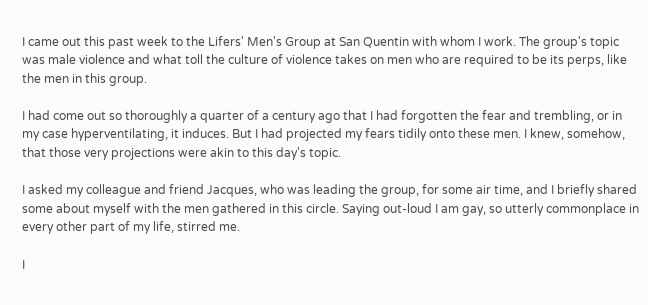I came out this past week to the Lifers' Men's Group at San Quentin with whom I work. The group's topic was male violence and what toll the culture of violence takes on men who are required to be its perps, like the men in this group.

I had come out so thoroughly a quarter of a century ago that I had forgotten the fear and trembling, or in my case hyperventilating, it induces. But I had projected my fears tidily onto these men. I knew, somehow, that those very projections were akin to this day's topic.

I asked my colleague and friend Jacques, who was leading the group, for some air time, and I briefly shared some about myself with the men gathered in this circle. Saying out-loud I am gay, so utterly commonplace in every other part of my life, stirred me.

I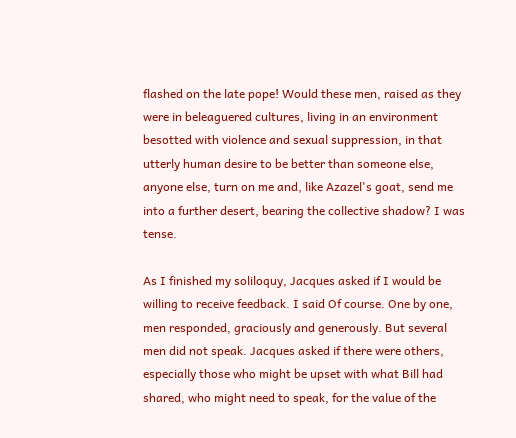flashed on the late pope! Would these men, raised as they were in beleaguered cultures, living in an environment besotted with violence and sexual suppression, in that utterly human desire to be better than someone else, anyone else, turn on me and, like Azazel's goat, send me into a further desert, bearing the collective shadow? I was tense.

As I finished my soliloquy, Jacques asked if I would be willing to receive feedback. I said Of course. One by one, men responded, graciously and generously. But several men did not speak. Jacques asked if there were others, especially those who might be upset with what Bill had shared, who might need to speak, for the value of the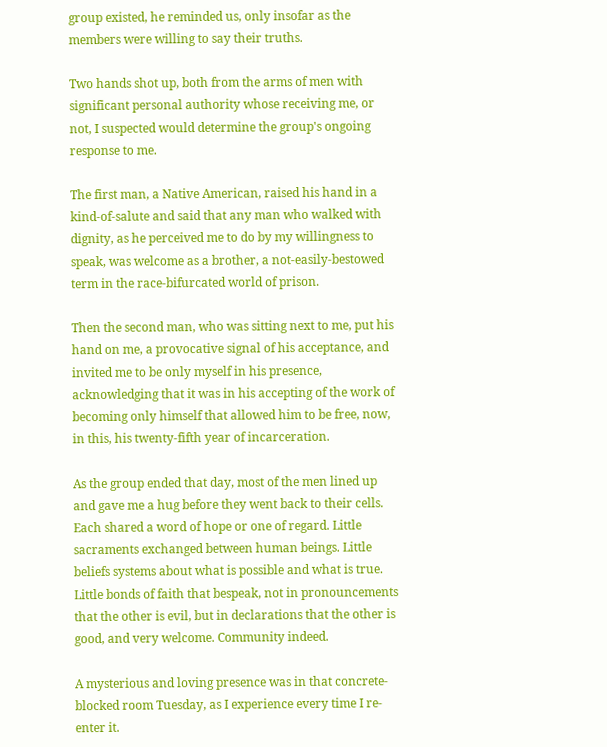group existed, he reminded us, only insofar as the members were willing to say their truths.

Two hands shot up, both from the arms of men with significant personal authority whose receiving me, or not, I suspected would determine the group's ongoing response to me.

The first man, a Native American, raised his hand in a kind-of-salute and said that any man who walked with dignity, as he perceived me to do by my willingness to speak, was welcome as a brother, a not-easily-bestowed term in the race-bifurcated world of prison.

Then the second man, who was sitting next to me, put his hand on me, a provocative signal of his acceptance, and invited me to be only myself in his presence, acknowledging that it was in his accepting of the work of becoming only himself that allowed him to be free, now, in this, his twenty-fifth year of incarceration.

As the group ended that day, most of the men lined up and gave me a hug before they went back to their cells. Each shared a word of hope or one of regard. Little sacraments exchanged between human beings. Little beliefs systems about what is possible and what is true. Little bonds of faith that bespeak, not in pronouncements that the other is evil, but in declarations that the other is good, and very welcome. Community indeed.

A mysterious and loving presence was in that concrete- blocked room Tuesday, as I experience every time I re-enter it.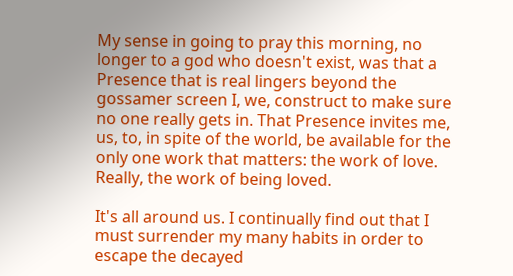My sense in going to pray this morning, no longer to a god who doesn't exist, was that a Presence that is real lingers beyond the gossamer screen I, we, construct to make sure no one really gets in. That Presence invites me, us, to, in spite of the world, be available for the only one work that matters: the work of love. Really, the work of being loved.

It's all around us. I continually find out that I must surrender my many habits in order to escape the decayed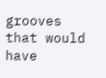grooves that would have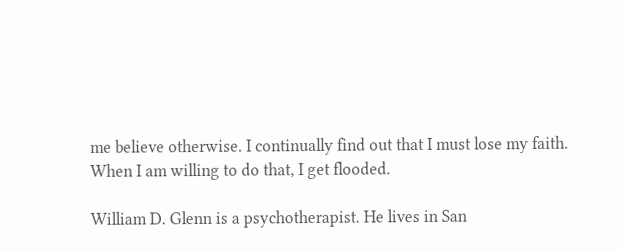me believe otherwise. I continually find out that I must lose my faith. When I am willing to do that, I get flooded.

William D. Glenn is a psychotherapist. He lives in San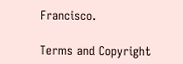Francisco.

Terms and Copyright